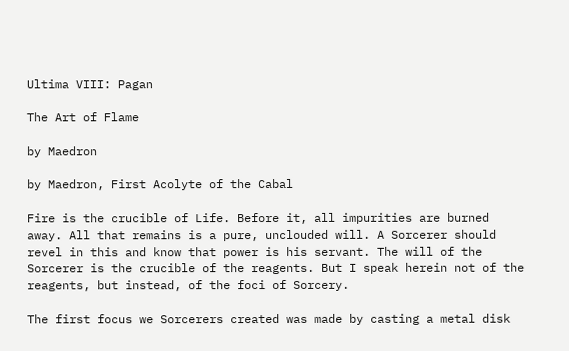Ultima VIII: Pagan

The Art of Flame

by Maedron

by Maedron, First Acolyte of the Cabal

Fire is the crucible of Life. Before it, all impurities are burned away. All that remains is a pure, unclouded will. A Sorcerer should revel in this and know that power is his servant. The will of the Sorcerer is the crucible of the reagents. But I speak herein not of the reagents, but instead, of the foci of Sorcery.

The first focus we Sorcerers created was made by casting a metal disk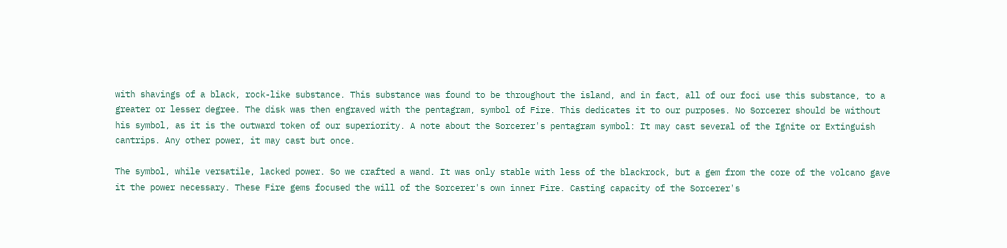with shavings of a black, rock-like substance. This substance was found to be throughout the island, and in fact, all of our foci use this substance, to a greater or lesser degree. The disk was then engraved with the pentagram, symbol of Fire. This dedicates it to our purposes. No Sorcerer should be without his symbol, as it is the outward token of our superiority. A note about the Sorcerer's pentagram symbol: It may cast several of the Ignite or Extinguish cantrips. Any other power, it may cast but once.

The symbol, while versatile, lacked power. So we crafted a wand. It was only stable with less of the blackrock, but a gem from the core of the volcano gave it the power necessary. These Fire gems focused the will of the Sorcerer's own inner Fire. Casting capacity of the Sorcerer's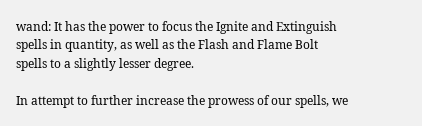wand: It has the power to focus the Ignite and Extinguish spells in quantity, as well as the Flash and Flame Bolt spells to a slightly lesser degree.

In attempt to further increase the prowess of our spells, we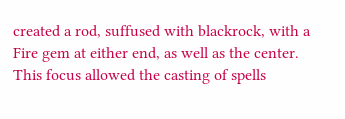created a rod, suffused with blackrock, with a Fire gem at either end, as well as the center. This focus allowed the casting of spells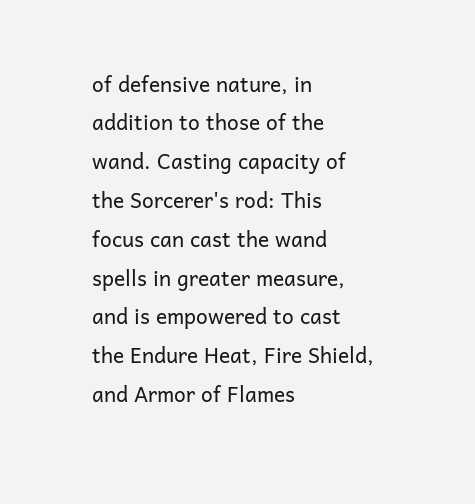of defensive nature, in addition to those of the wand. Casting capacity of the Sorcerer's rod: This focus can cast the wand spells in greater measure, and is empowered to cast the Endure Heat, Fire Shield, and Armor of Flames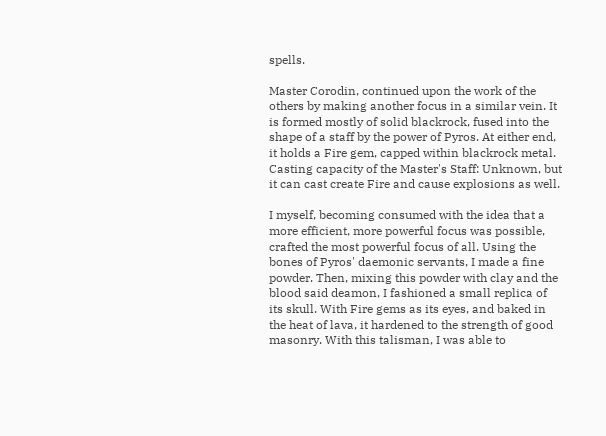spells.

Master Corodin, continued upon the work of the others by making another focus in a similar vein. It is formed mostly of solid blackrock, fused into the shape of a staff by the power of Pyros. At either end, it holds a Fire gem, capped within blackrock metal. Casting capacity of the Master's Staff: Unknown, but it can cast create Fire and cause explosions as well.

I myself, becoming consumed with the idea that a more efficient, more powerful focus was possible, crafted the most powerful focus of all. Using the bones of Pyros' daemonic servants, I made a fine powder. Then, mixing this powder with clay and the blood said deamon, I fashioned a small replica of its skull. With Fire gems as its eyes, and baked in the heat of lava, it hardened to the strength of good masonry. With this talisman, I was able to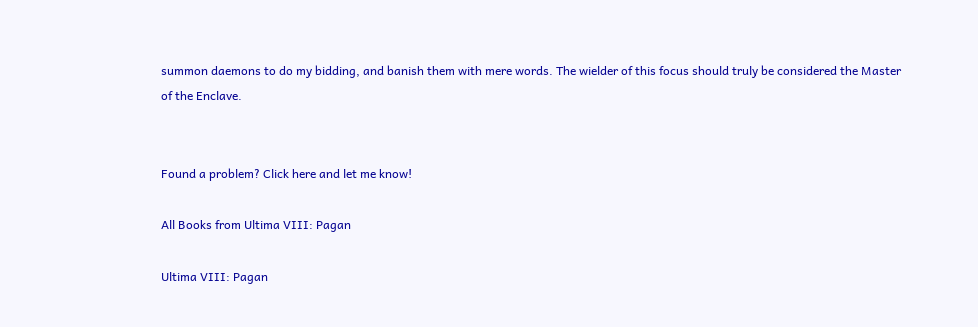summon daemons to do my bidding, and banish them with mere words. The wielder of this focus should truly be considered the Master of the Enclave.


Found a problem? Click here and let me know!

All Books from Ultima VIII: Pagan

Ultima VIII: Pagan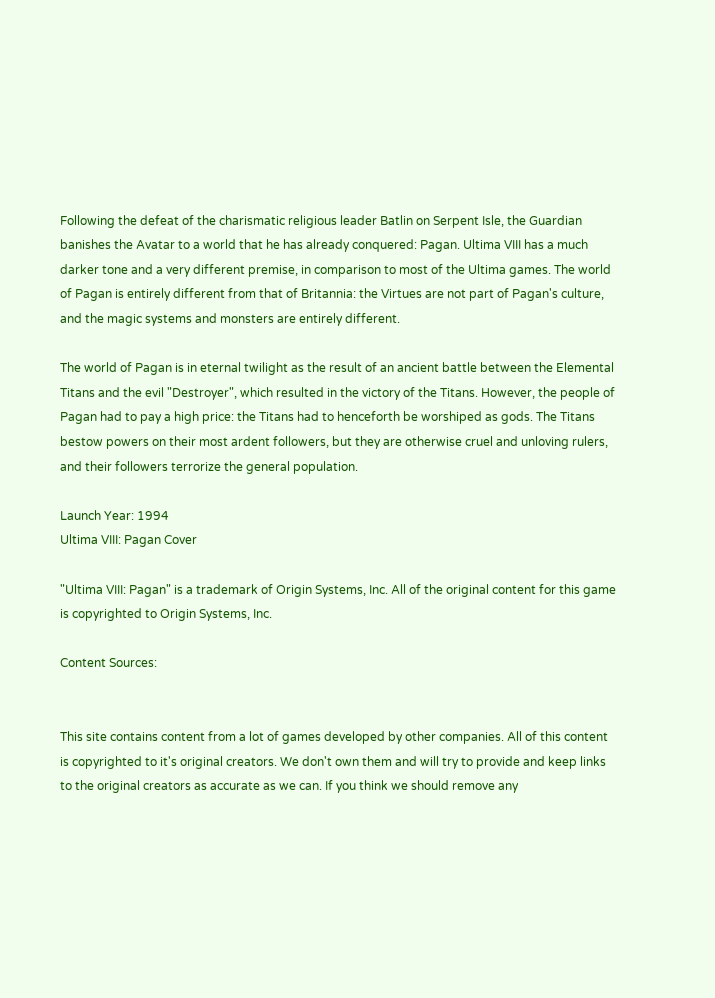Following the defeat of the charismatic religious leader Batlin on Serpent Isle, the Guardian banishes the Avatar to a world that he has already conquered: Pagan. Ultima VIII has a much darker tone and a very different premise, in comparison to most of the Ultima games. The world of Pagan is entirely different from that of Britannia: the Virtues are not part of Pagan's culture, and the magic systems and monsters are entirely different.

The world of Pagan is in eternal twilight as the result of an ancient battle between the Elemental Titans and the evil "Destroyer", which resulted in the victory of the Titans. However, the people of Pagan had to pay a high price: the Titans had to henceforth be worshiped as gods. The Titans bestow powers on their most ardent followers, but they are otherwise cruel and unloving rulers, and their followers terrorize the general population.

Launch Year: 1994
Ultima VIII: Pagan Cover

"Ultima VIII: Pagan" is a trademark of Origin Systems, Inc. All of the original content for this game is copyrighted to Origin Systems, Inc.

Content Sources:


This site contains content from a lot of games developed by other companies. All of this content is copyrighted to it's original creators. We don't own them and will try to provide and keep links to the original creators as accurate as we can. If you think we should remove any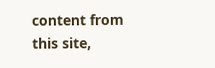content from this site,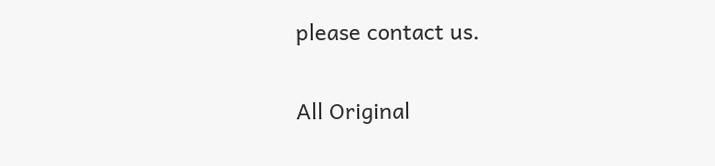please contact us.

All Original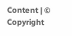Content | © Copyright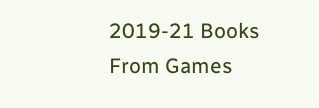2019-21 Books From Games